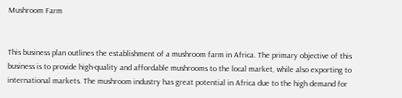Mushroom Farm


This business plan outlines the establishment of a mushroom farm in Africa. The primary objective of this business is to provide high-quality and affordable mushrooms to the local market, while also exporting to international markets. The mushroom industry has great potential in Africa due to the high demand for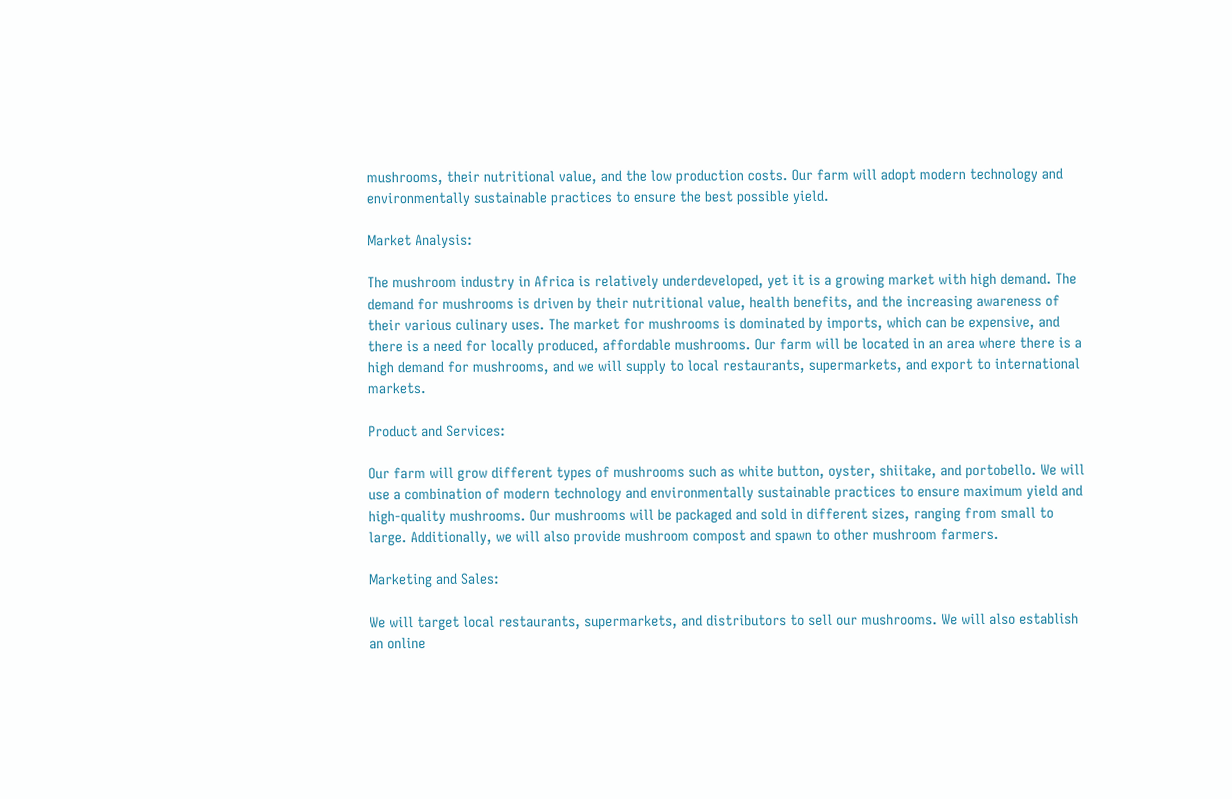mushrooms, their nutritional value, and the low production costs. Our farm will adopt modern technology and environmentally sustainable practices to ensure the best possible yield.

Market Analysis:

The mushroom industry in Africa is relatively underdeveloped, yet it is a growing market with high demand. The demand for mushrooms is driven by their nutritional value, health benefits, and the increasing awareness of their various culinary uses. The market for mushrooms is dominated by imports, which can be expensive, and there is a need for locally produced, affordable mushrooms. Our farm will be located in an area where there is a high demand for mushrooms, and we will supply to local restaurants, supermarkets, and export to international markets.

Product and Services:

Our farm will grow different types of mushrooms such as white button, oyster, shiitake, and portobello. We will use a combination of modern technology and environmentally sustainable practices to ensure maximum yield and high-quality mushrooms. Our mushrooms will be packaged and sold in different sizes, ranging from small to large. Additionally, we will also provide mushroom compost and spawn to other mushroom farmers.

Marketing and Sales:

We will target local restaurants, supermarkets, and distributors to sell our mushrooms. We will also establish an online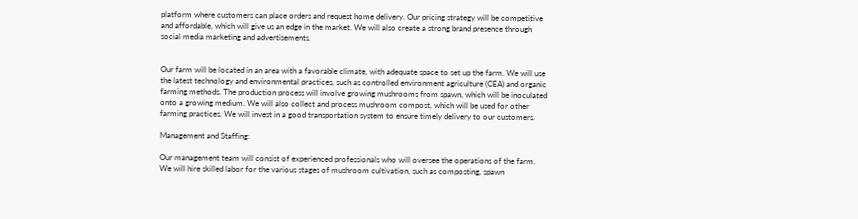platform where customers can place orders and request home delivery. Our pricing strategy will be competitive and affordable, which will give us an edge in the market. We will also create a strong brand presence through social media marketing and advertisements.


Our farm will be located in an area with a favorable climate, with adequate space to set up the farm. We will use the latest technology and environmental practices, such as controlled environment agriculture (CEA) and organic farming methods. The production process will involve growing mushrooms from spawn, which will be inoculated onto a growing medium. We will also collect and process mushroom compost, which will be used for other farming practices. We will invest in a good transportation system to ensure timely delivery to our customers.

Management and Staffing:

Our management team will consist of experienced professionals who will oversee the operations of the farm. We will hire skilled labor for the various stages of mushroom cultivation, such as composting, spawn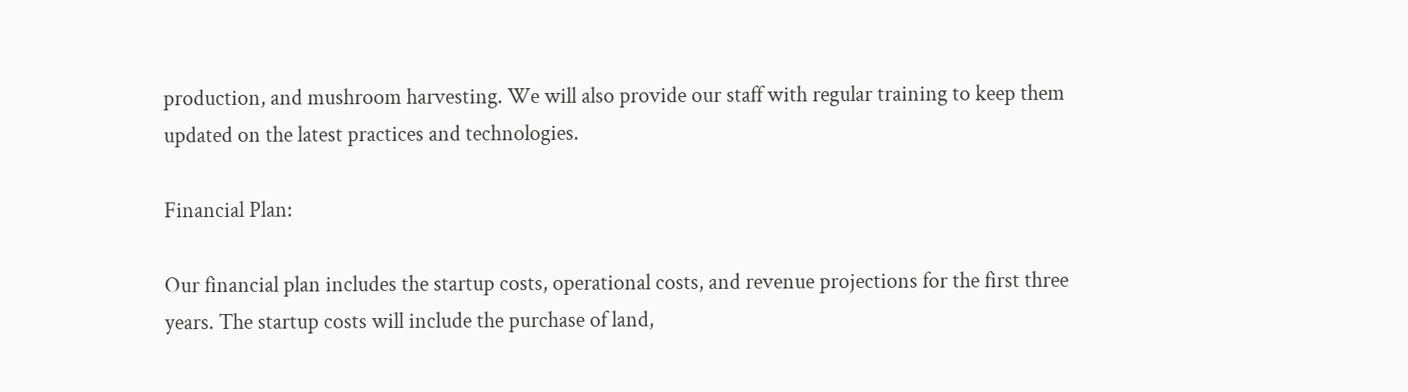production, and mushroom harvesting. We will also provide our staff with regular training to keep them updated on the latest practices and technologies.

Financial Plan:

Our financial plan includes the startup costs, operational costs, and revenue projections for the first three years. The startup costs will include the purchase of land,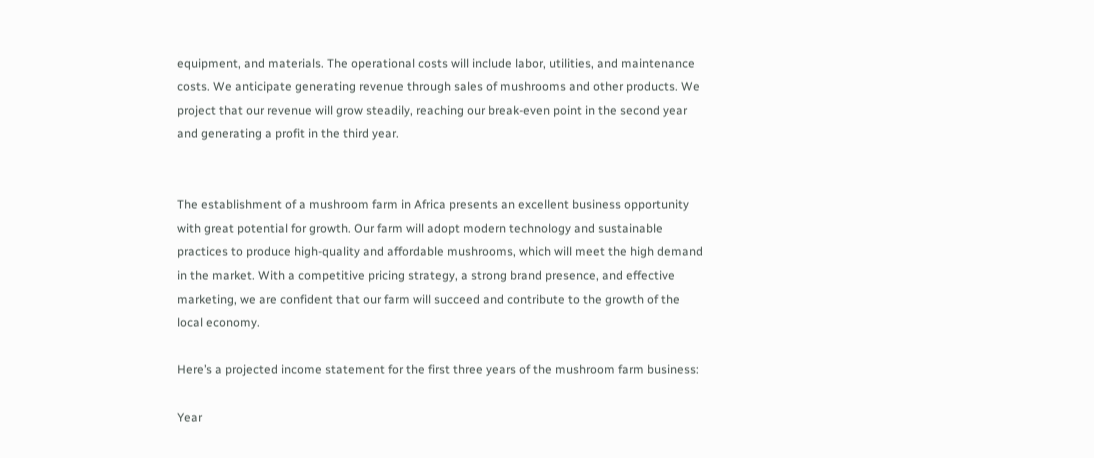equipment, and materials. The operational costs will include labor, utilities, and maintenance costs. We anticipate generating revenue through sales of mushrooms and other products. We project that our revenue will grow steadily, reaching our break-even point in the second year and generating a profit in the third year.


The establishment of a mushroom farm in Africa presents an excellent business opportunity with great potential for growth. Our farm will adopt modern technology and sustainable practices to produce high-quality and affordable mushrooms, which will meet the high demand in the market. With a competitive pricing strategy, a strong brand presence, and effective marketing, we are confident that our farm will succeed and contribute to the growth of the local economy.

Here’s a projected income statement for the first three years of the mushroom farm business:

Year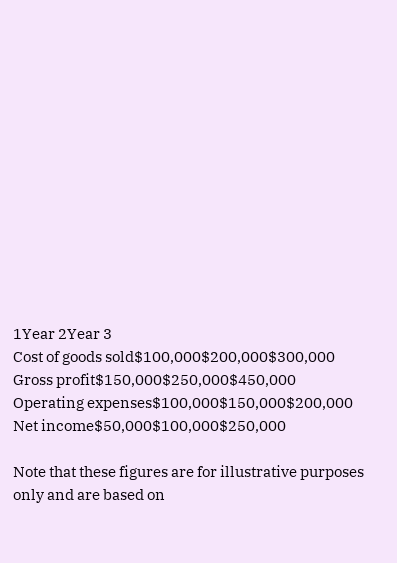1Year 2Year 3
Cost of goods sold$100,000$200,000$300,000
Gross profit$150,000$250,000$450,000
Operating expenses$100,000$150,000$200,000
Net income$50,000$100,000$250,000

Note that these figures are for illustrative purposes only and are based on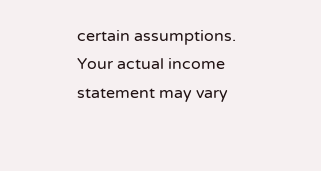certain assumptions. Your actual income statement may vary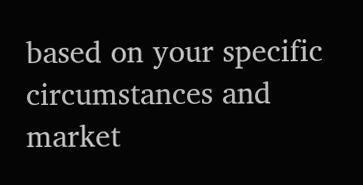based on your specific circumstances and market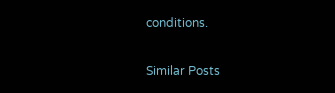conditions.

Similar Posts